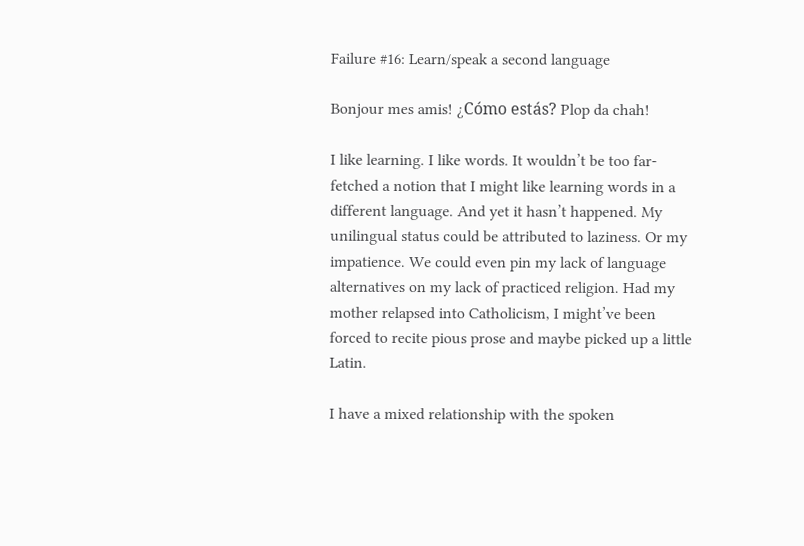Failure #16: Learn/speak a second language

Bonjour mes amis! ¿Cómo estás? Plop da chah!

I like learning. I like words. It wouldn’t be too far-fetched a notion that I might like learning words in a different language. And yet it hasn’t happened. My unilingual status could be attributed to laziness. Or my impatience. We could even pin my lack of language alternatives on my lack of practiced religion. Had my mother relapsed into Catholicism, I might’ve been forced to recite pious prose and maybe picked up a little Latin.

I have a mixed relationship with the spoken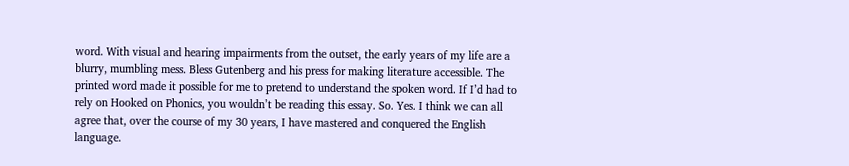word. With visual and hearing impairments from the outset, the early years of my life are a blurry, mumbling mess. Bless Gutenberg and his press for making literature accessible. The printed word made it possible for me to pretend to understand the spoken word. If I’d had to rely on Hooked on Phonics, you wouldn’t be reading this essay. So. Yes. I think we can all agree that, over the course of my 30 years, I have mastered and conquered the English language.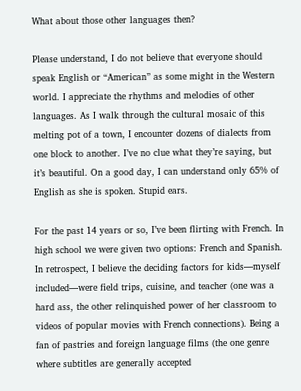What about those other languages then?

Please understand, I do not believe that everyone should speak English or “American” as some might in the Western world. I appreciate the rhythms and melodies of other languages. As I walk through the cultural mosaic of this melting pot of a town, I encounter dozens of dialects from one block to another. I’ve no clue what they’re saying, but it’s beautiful. On a good day, I can understand only 65% of English as she is spoken. Stupid ears.

For the past 14 years or so, I’ve been flirting with French. In high school we were given two options: French and Spanish. In retrospect, I believe the deciding factors for kids—myself included—were field trips, cuisine, and teacher (one was a hard ass, the other relinquished power of her classroom to videos of popular movies with French connections). Being a fan of pastries and foreign language films (the one genre where subtitles are generally accepted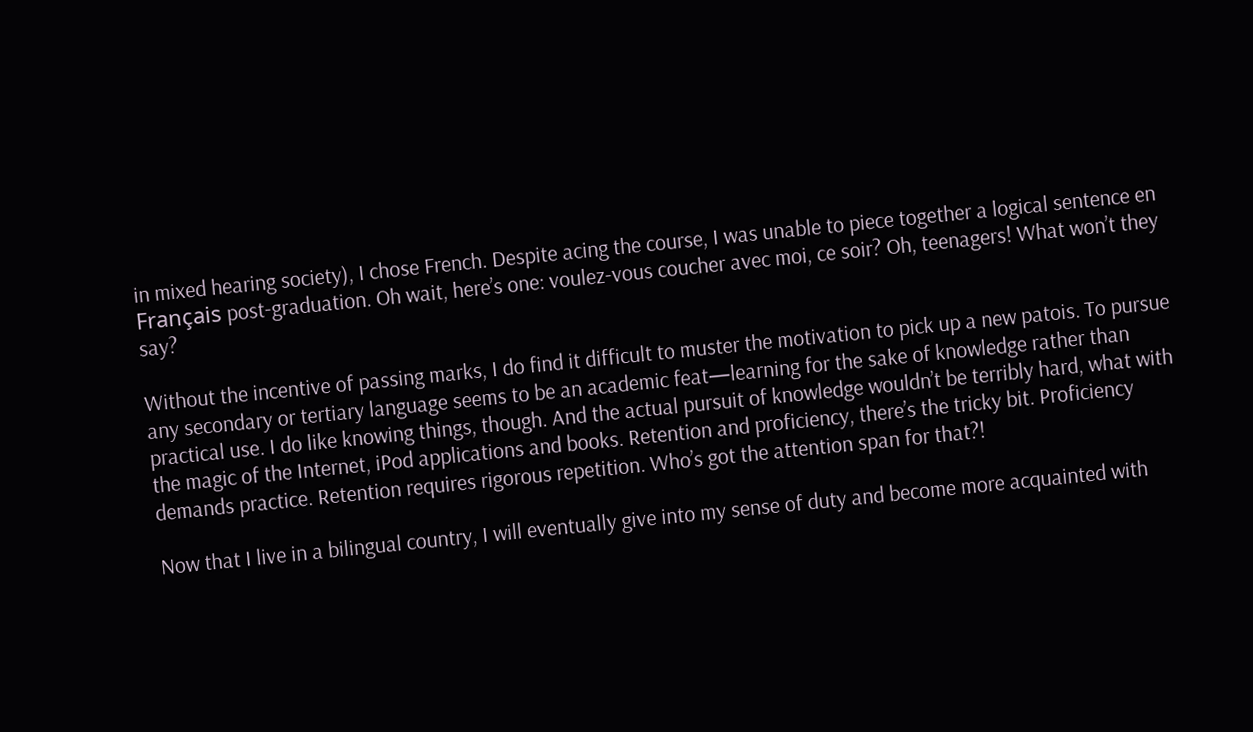in mixed hearing society), I chose French. Despite acing the course, I was unable to piece together a logical sentence en Français post-graduation. Oh wait, here’s one: voulez-vous coucher avec moi, ce soir? Oh, teenagers! What won’t they say?

Without the incentive of passing marks, I do find it difficult to muster the motivation to pick up a new patois. To pursue any secondary or tertiary language seems to be an academic feat—learning for the sake of knowledge rather than practical use. I do like knowing things, though. And the actual pursuit of knowledge wouldn’t be terribly hard, what with the magic of the Internet, iPod applications and books. Retention and proficiency, there’s the tricky bit. Proficiency demands practice. Retention requires rigorous repetition. Who’s got the attention span for that?!

Now that I live in a bilingual country, I will eventually give into my sense of duty and become more acquainted with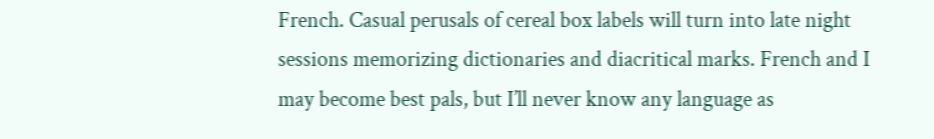French. Casual perusals of cereal box labels will turn into late night sessions memorizing dictionaries and diacritical marks. French and I may become best pals, but I’ll never know any language as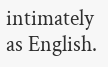intimately as English.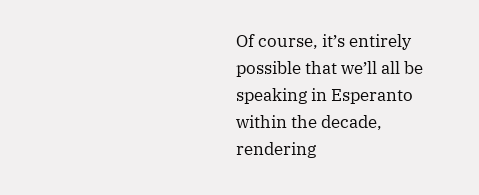Of course, it’s entirely possible that we’ll all be speaking in Esperanto within the decade, rendering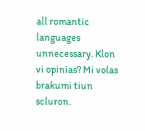all romantic languages unnecessary. Klon vi opinias? Mi volas brakumi tiun scluron.